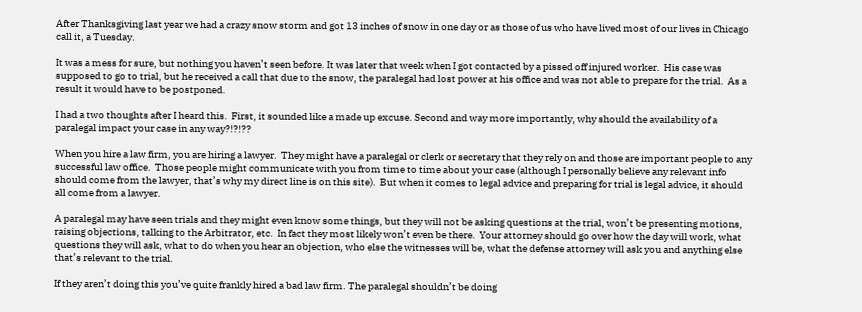After Thanksgiving last year we had a crazy snow storm and got 13 inches of snow in one day or as those of us who have lived most of our lives in Chicago call it, a Tuesday.

It was a mess for sure, but nothing you haven’t seen before. It was later that week when I got contacted by a pissed off injured worker.  His case was supposed to go to trial, but he received a call that due to the snow, the paralegal had lost power at his office and was not able to prepare for the trial.  As a result it would have to be postponed.

I had a two thoughts after I heard this.  First, it sounded like a made up excuse. Second and way more importantly, why should the availability of a paralegal impact your case in any way?!?!??

When you hire a law firm, you are hiring a lawyer.  They might have a paralegal or clerk or secretary that they rely on and those are important people to any successful law office.  Those people might communicate with you from time to time about your case (although I personally believe any relevant info should come from the lawyer, that’s why my direct line is on this site).  But when it comes to legal advice and preparing for trial is legal advice, it should all come from a lawyer.

A paralegal may have seen trials and they might even know some things, but they will not be asking questions at the trial, won’t be presenting motions, raising objections, talking to the Arbitrator, etc.  In fact they most likely won’t even be there.  Your attorney should go over how the day will work, what questions they will ask, what to do when you hear an objection, who else the witnesses will be, what the defense attorney will ask you and anything else that’s relevant to the trial.

If they aren’t doing this you’ve quite frankly hired a bad law firm. The paralegal shouldn’t be doing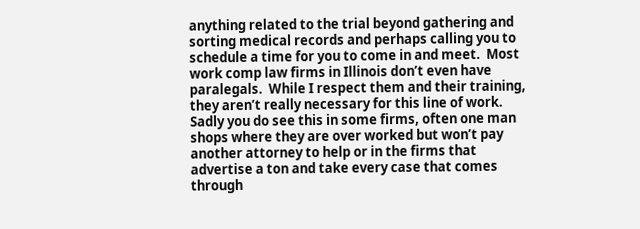anything related to the trial beyond gathering and sorting medical records and perhaps calling you to schedule a time for you to come in and meet.  Most work comp law firms in Illinois don’t even have paralegals.  While I respect them and their training, they aren’t really necessary for this line of work.  Sadly you do see this in some firms, often one man shops where they are over worked but won’t pay another attorney to help or in the firms that advertise a ton and take every case that comes through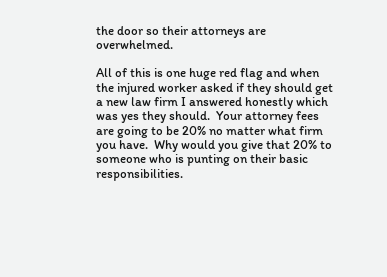the door so their attorneys are overwhelmed.

All of this is one huge red flag and when the injured worker asked if they should get a new law firm I answered honestly which was yes they should.  Your attorney fees are going to be 20% no matter what firm you have.  Why would you give that 20% to someone who is punting on their basic responsibilities.